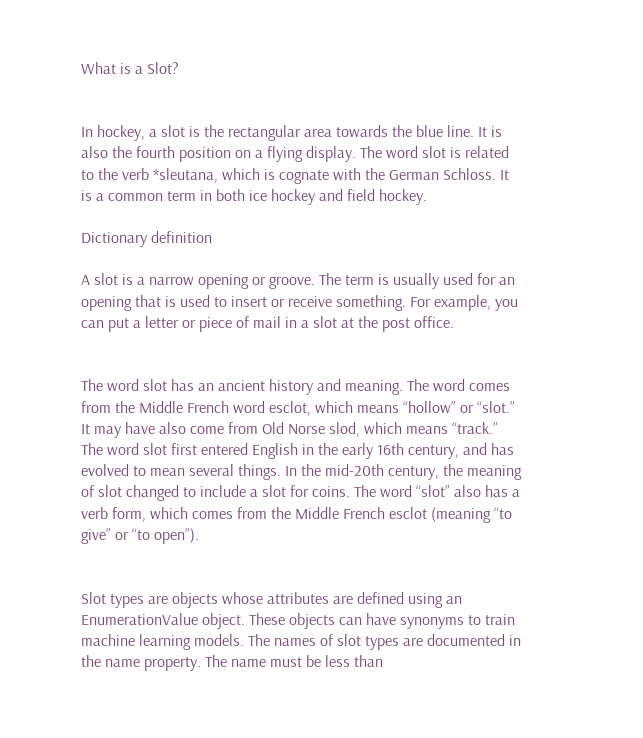What is a Slot?


In hockey, a slot is the rectangular area towards the blue line. It is also the fourth position on a flying display. The word slot is related to the verb *sleutana, which is cognate with the German Schloss. It is a common term in both ice hockey and field hockey.

Dictionary definition

A slot is a narrow opening or groove. The term is usually used for an opening that is used to insert or receive something. For example, you can put a letter or piece of mail in a slot at the post office.


The word slot has an ancient history and meaning. The word comes from the Middle French word esclot, which means “hollow” or “slot.” It may have also come from Old Norse slod, which means “track.” The word slot first entered English in the early 16th century, and has evolved to mean several things. In the mid-20th century, the meaning of slot changed to include a slot for coins. The word “slot” also has a verb form, which comes from the Middle French esclot (meaning “to give” or “to open”).


Slot types are objects whose attributes are defined using an EnumerationValue object. These objects can have synonyms to train machine learning models. The names of slot types are documented in the name property. The name must be less than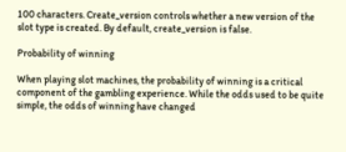100 characters. Create_version controls whether a new version of the slot type is created. By default, create_version is false.

Probability of winning

When playing slot machines, the probability of winning is a critical component of the gambling experience. While the odds used to be quite simple, the odds of winning have changed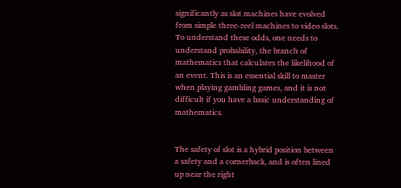significantly as slot machines have evolved from simple three-reel machines to video slots. To understand these odds, one needs to understand probability, the branch of mathematics that calculates the likelihood of an event. This is an essential skill to master when playing gambling games, and it is not difficult if you have a basic understanding of mathematics.


The safety of slot is a hybrid position between a safety and a cornerback, and is often lined up near the right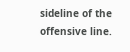sideline of the offensive line.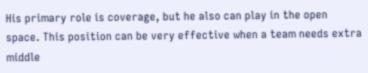His primary role is coverage, but he also can play in the open space. This position can be very effective when a team needs extra middle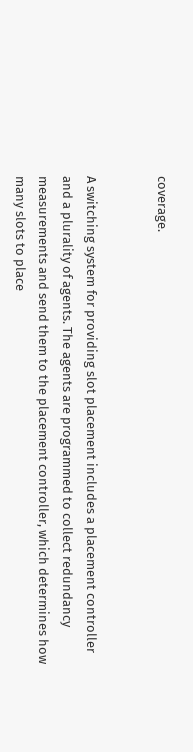coverage.


A switching system for providing slot placement includes a placement controller and a plurality of agents. The agents are programmed to collect redundancy measurements and send them to the placement controller, which determines how many slots to place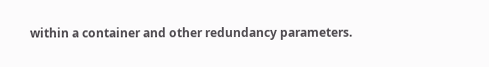within a container and other redundancy parameters.